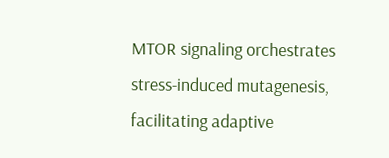MTOR signaling orchestrates stress-induced mutagenesis, facilitating adaptive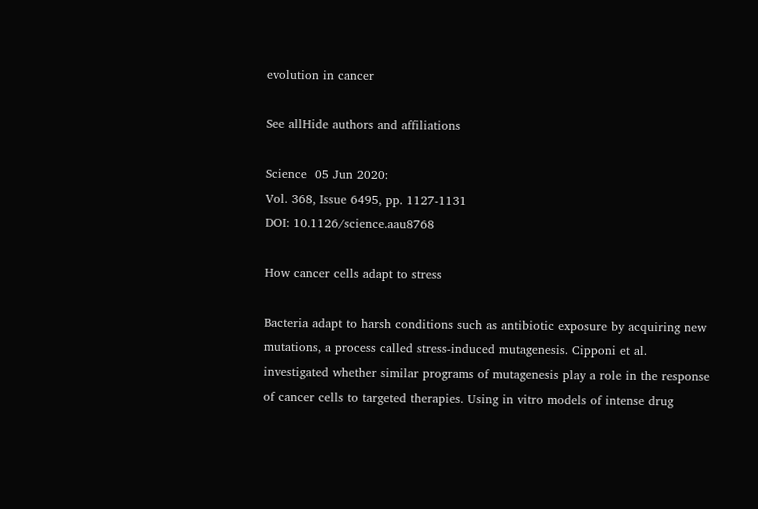evolution in cancer

See allHide authors and affiliations

Science  05 Jun 2020:
Vol. 368, Issue 6495, pp. 1127-1131
DOI: 10.1126/science.aau8768

How cancer cells adapt to stress

Bacteria adapt to harsh conditions such as antibiotic exposure by acquiring new mutations, a process called stress-induced mutagenesis. Cipponi et al. investigated whether similar programs of mutagenesis play a role in the response of cancer cells to targeted therapies. Using in vitro models of intense drug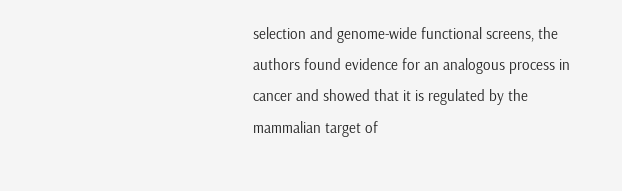selection and genome-wide functional screens, the authors found evidence for an analogous process in cancer and showed that it is regulated by the mammalian target of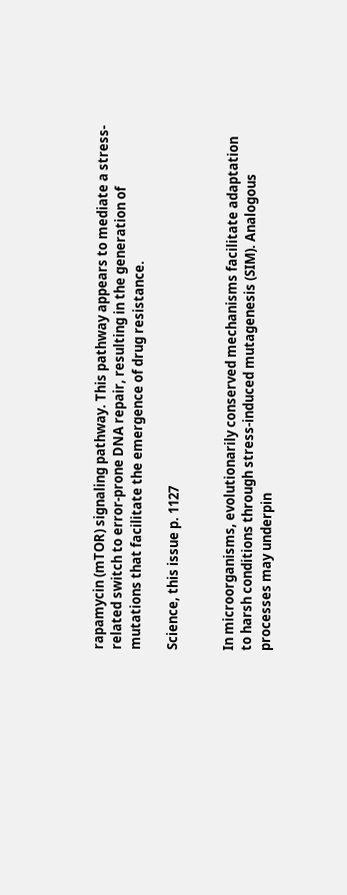rapamycin (mTOR) signaling pathway. This pathway appears to mediate a stress-related switch to error-prone DNA repair, resulting in the generation of mutations that facilitate the emergence of drug resistance.

Science, this issue p. 1127


In microorganisms, evolutionarily conserved mechanisms facilitate adaptation to harsh conditions through stress-induced mutagenesis (SIM). Analogous processes may underpin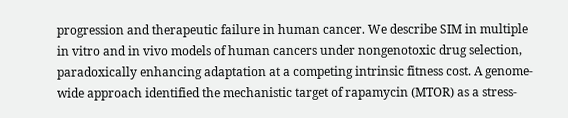progression and therapeutic failure in human cancer. We describe SIM in multiple in vitro and in vivo models of human cancers under nongenotoxic drug selection, paradoxically enhancing adaptation at a competing intrinsic fitness cost. A genome-wide approach identified the mechanistic target of rapamycin (MTOR) as a stress-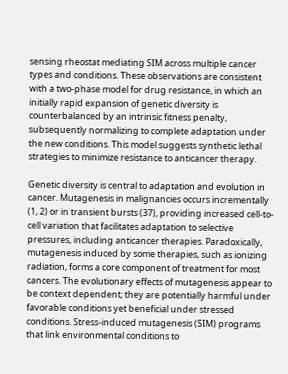sensing rheostat mediating SIM across multiple cancer types and conditions. These observations are consistent with a two-phase model for drug resistance, in which an initially rapid expansion of genetic diversity is counterbalanced by an intrinsic fitness penalty, subsequently normalizing to complete adaptation under the new conditions. This model suggests synthetic lethal strategies to minimize resistance to anticancer therapy.

Genetic diversity is central to adaptation and evolution in cancer. Mutagenesis in malignancies occurs incrementally (1, 2) or in transient bursts (37), providing increased cell-to-cell variation that facilitates adaptation to selective pressures, including anticancer therapies. Paradoxically, mutagenesis induced by some therapies, such as ionizing radiation, forms a core component of treatment for most cancers. The evolutionary effects of mutagenesis appear to be context dependent; they are potentially harmful under favorable conditions yet beneficial under stressed conditions. Stress-induced mutagenesis (SIM) programs that link environmental conditions to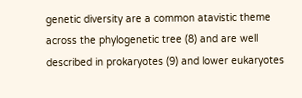genetic diversity are a common atavistic theme across the phylogenetic tree (8) and are well described in prokaryotes (9) and lower eukaryotes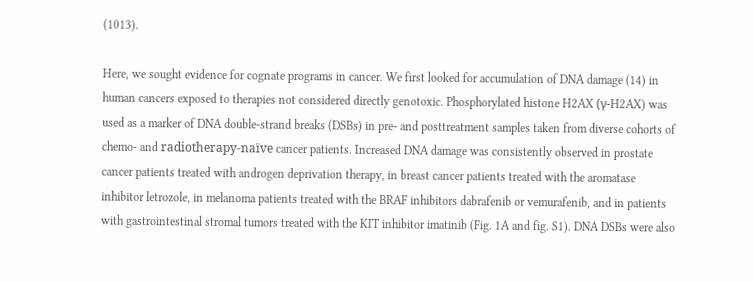(1013).

Here, we sought evidence for cognate programs in cancer. We first looked for accumulation of DNA damage (14) in human cancers exposed to therapies not considered directly genotoxic. Phosphorylated histone H2AX (γ-H2AX) was used as a marker of DNA double-strand breaks (DSBs) in pre- and posttreatment samples taken from diverse cohorts of chemo- and radiotherapy-naïve cancer patients. Increased DNA damage was consistently observed in prostate cancer patients treated with androgen deprivation therapy, in breast cancer patients treated with the aromatase inhibitor letrozole, in melanoma patients treated with the BRAF inhibitors dabrafenib or vemurafenib, and in patients with gastrointestinal stromal tumors treated with the KIT inhibitor imatinib (Fig. 1A and fig. S1). DNA DSBs were also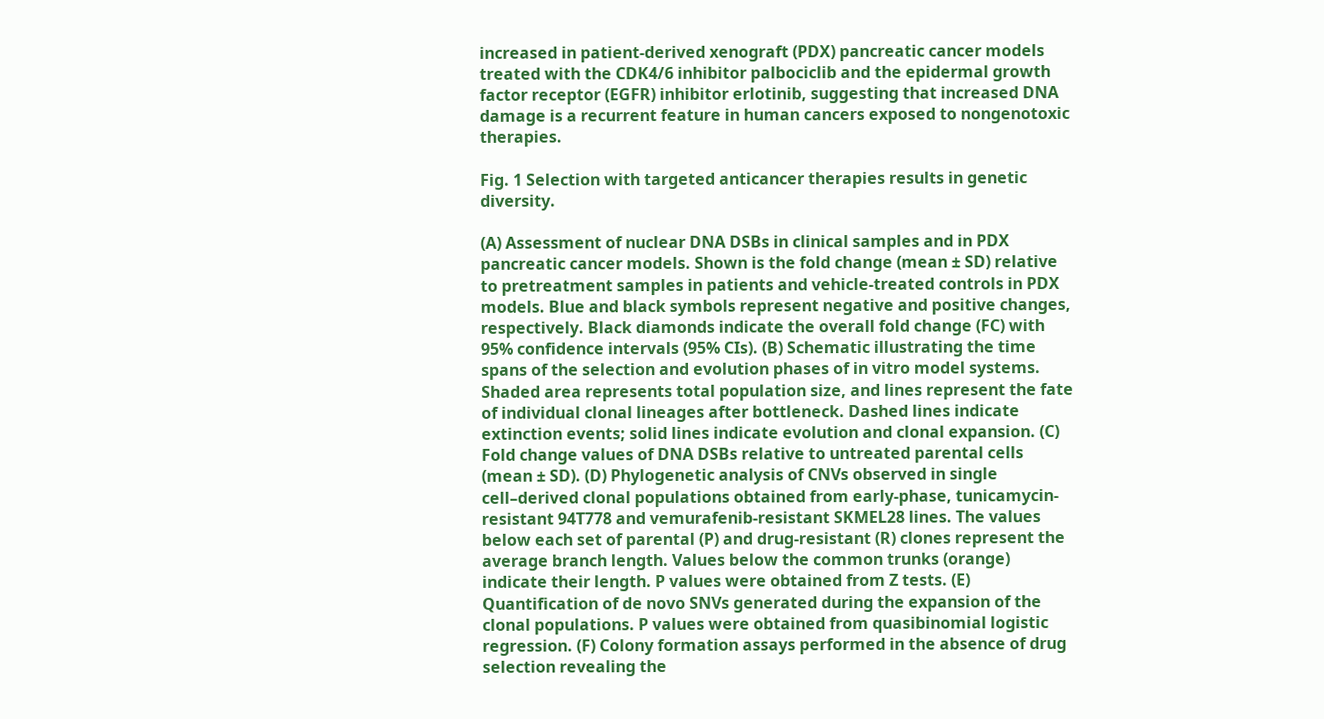increased in patient-derived xenograft (PDX) pancreatic cancer models treated with the CDK4/6 inhibitor palbociclib and the epidermal growth factor receptor (EGFR) inhibitor erlotinib, suggesting that increased DNA damage is a recurrent feature in human cancers exposed to nongenotoxic therapies.

Fig. 1 Selection with targeted anticancer therapies results in genetic diversity.

(A) Assessment of nuclear DNA DSBs in clinical samples and in PDX pancreatic cancer models. Shown is the fold change (mean ± SD) relative to pretreatment samples in patients and vehicle-treated controls in PDX models. Blue and black symbols represent negative and positive changes, respectively. Black diamonds indicate the overall fold change (FC) with 95% confidence intervals (95% CIs). (B) Schematic illustrating the time spans of the selection and evolution phases of in vitro model systems. Shaded area represents total population size, and lines represent the fate of individual clonal lineages after bottleneck. Dashed lines indicate extinction events; solid lines indicate evolution and clonal expansion. (C) Fold change values of DNA DSBs relative to untreated parental cells (mean ± SD). (D) Phylogenetic analysis of CNVs observed in single cell–derived clonal populations obtained from early-phase, tunicamycin-resistant 94T778 and vemurafenib-resistant SKMEL28 lines. The values below each set of parental (P) and drug-resistant (R) clones represent the average branch length. Values below the common trunks (orange) indicate their length. P values were obtained from Z tests. (E) Quantification of de novo SNVs generated during the expansion of the clonal populations. P values were obtained from quasibinomial logistic regression. (F) Colony formation assays performed in the absence of drug selection revealing the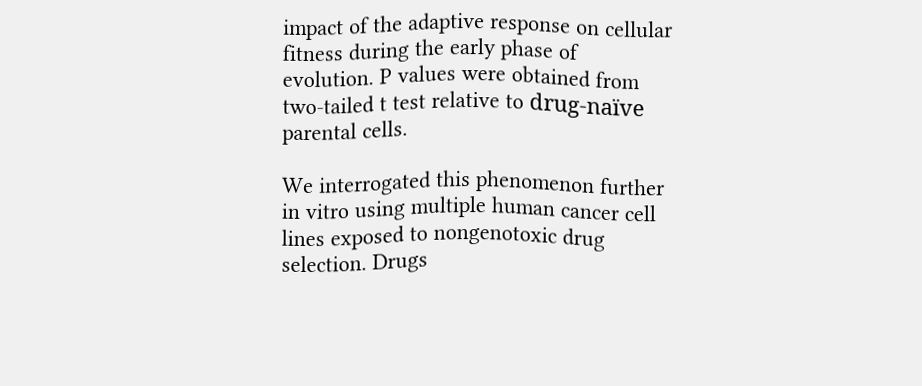impact of the adaptive response on cellular fitness during the early phase of evolution. P values were obtained from two-tailed t test relative to drug-naïve parental cells.

We interrogated this phenomenon further in vitro using multiple human cancer cell lines exposed to nongenotoxic drug selection. Drugs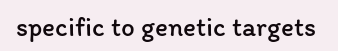specific to genetic targets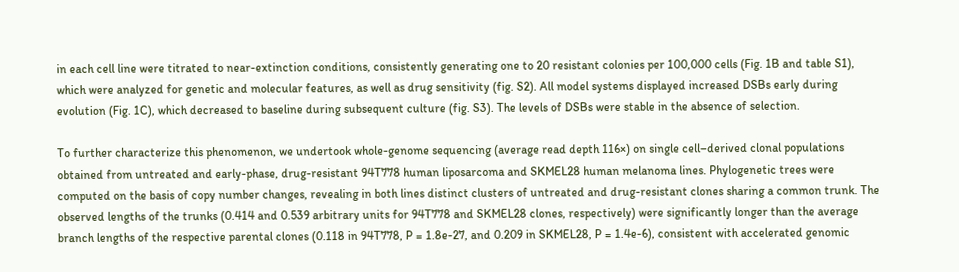in each cell line were titrated to near-extinction conditions, consistently generating one to 20 resistant colonies per 100,000 cells (Fig. 1B and table S1), which were analyzed for genetic and molecular features, as well as drug sensitivity (fig. S2). All model systems displayed increased DSBs early during evolution (Fig. 1C), which decreased to baseline during subsequent culture (fig. S3). The levels of DSBs were stable in the absence of selection.

To further characterize this phenomenon, we undertook whole-genome sequencing (average read depth 116×) on single cell–derived clonal populations obtained from untreated and early-phase, drug-resistant 94T778 human liposarcoma and SKMEL28 human melanoma lines. Phylogenetic trees were computed on the basis of copy number changes, revealing in both lines distinct clusters of untreated and drug-resistant clones sharing a common trunk. The observed lengths of the trunks (0.414 and 0.539 arbitrary units for 94T778 and SKMEL28 clones, respectively) were significantly longer than the average branch lengths of the respective parental clones (0.118 in 94T778, P = 1.8e-27, and 0.209 in SKMEL28, P = 1.4e-6), consistent with accelerated genomic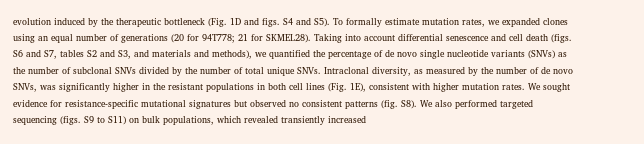evolution induced by the therapeutic bottleneck (Fig. 1D and figs. S4 and S5). To formally estimate mutation rates, we expanded clones using an equal number of generations (20 for 94T778; 21 for SKMEL28). Taking into account differential senescence and cell death (figs. S6 and S7, tables S2 and S3, and materials and methods), we quantified the percentage of de novo single nucleotide variants (SNVs) as the number of subclonal SNVs divided by the number of total unique SNVs. Intraclonal diversity, as measured by the number of de novo SNVs, was significantly higher in the resistant populations in both cell lines (Fig. 1E), consistent with higher mutation rates. We sought evidence for resistance-specific mutational signatures but observed no consistent patterns (fig. S8). We also performed targeted sequencing (figs. S9 to S11) on bulk populations, which revealed transiently increased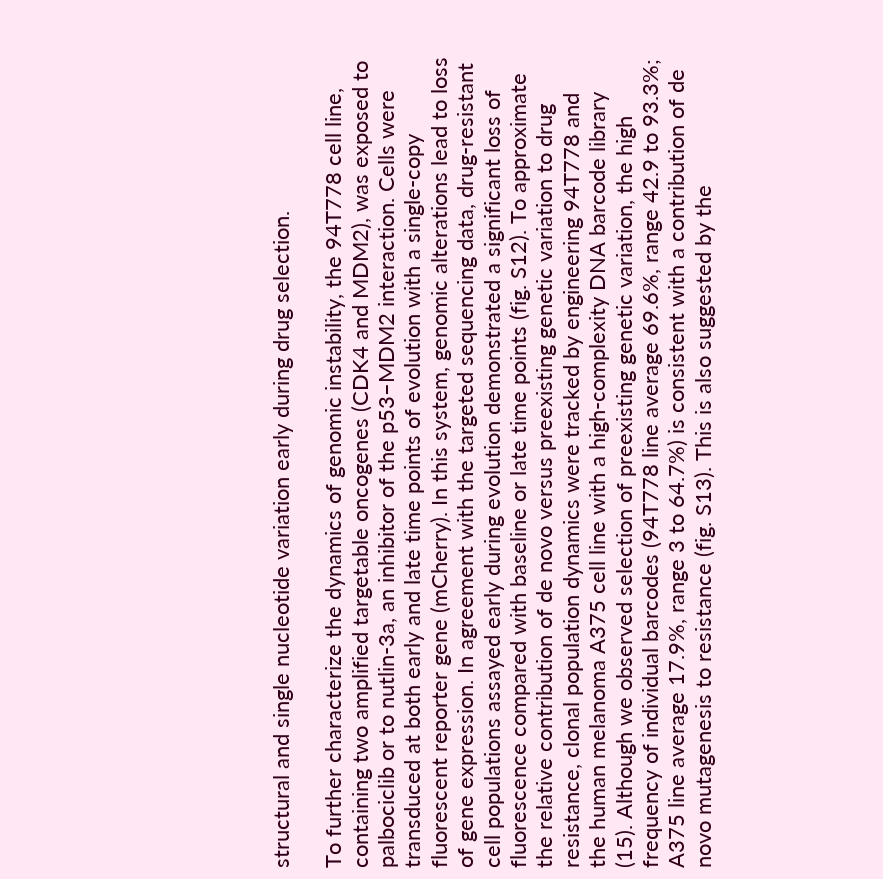structural and single nucleotide variation early during drug selection.

To further characterize the dynamics of genomic instability, the 94T778 cell line, containing two amplified targetable oncogenes (CDK4 and MDM2), was exposed to palbociclib or to nutlin-3a, an inhibitor of the p53–MDM2 interaction. Cells were transduced at both early and late time points of evolution with a single-copy fluorescent reporter gene (mCherry). In this system, genomic alterations lead to loss of gene expression. In agreement with the targeted sequencing data, drug-resistant cell populations assayed early during evolution demonstrated a significant loss of fluorescence compared with baseline or late time points (fig. S12). To approximate the relative contribution of de novo versus preexisting genetic variation to drug resistance, clonal population dynamics were tracked by engineering 94T778 and the human melanoma A375 cell line with a high-complexity DNA barcode library (15). Although we observed selection of preexisting genetic variation, the high frequency of individual barcodes (94T778 line average 69.6%, range 42.9 to 93.3%; A375 line average 17.9%, range 3 to 64.7%) is consistent with a contribution of de novo mutagenesis to resistance (fig. S13). This is also suggested by the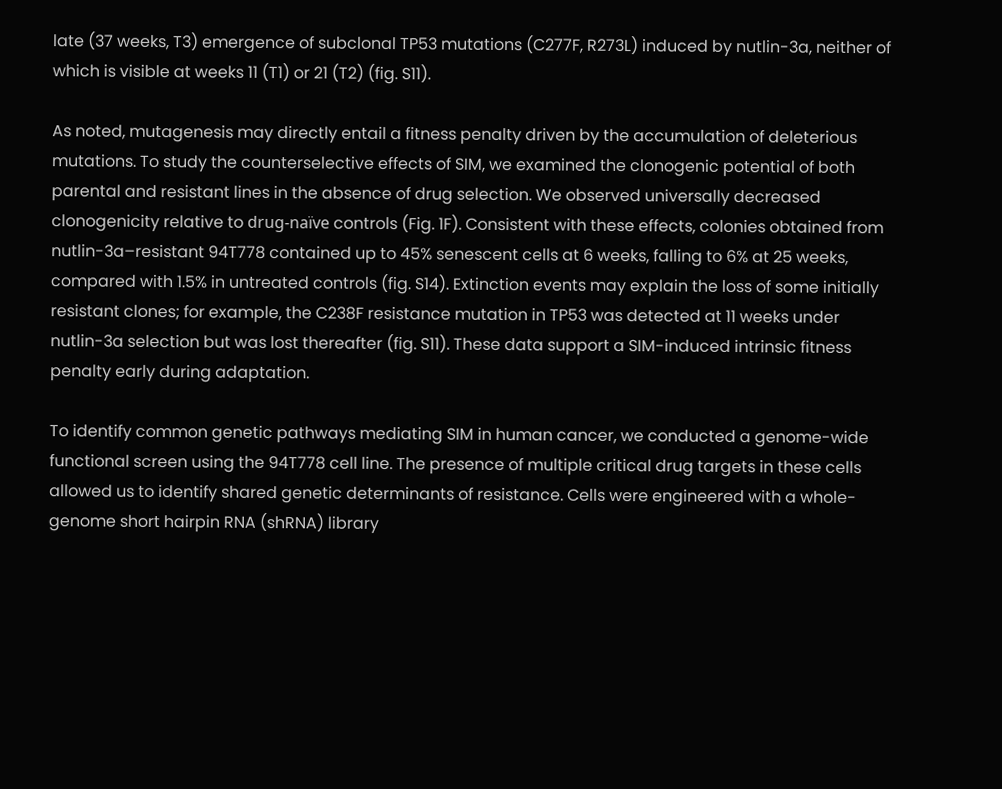late (37 weeks, T3) emergence of subclonal TP53 mutations (C277F, R273L) induced by nutlin-3a, neither of which is visible at weeks 11 (T1) or 21 (T2) (fig. S11).

As noted, mutagenesis may directly entail a fitness penalty driven by the accumulation of deleterious mutations. To study the counterselective effects of SIM, we examined the clonogenic potential of both parental and resistant lines in the absence of drug selection. We observed universally decreased clonogenicity relative to drug-naïve controls (Fig. 1F). Consistent with these effects, colonies obtained from nutlin-3a–resistant 94T778 contained up to 45% senescent cells at 6 weeks, falling to 6% at 25 weeks, compared with 1.5% in untreated controls (fig. S14). Extinction events may explain the loss of some initially resistant clones; for example, the C238F resistance mutation in TP53 was detected at 11 weeks under nutlin-3a selection but was lost thereafter (fig. S11). These data support a SIM-induced intrinsic fitness penalty early during adaptation.

To identify common genetic pathways mediating SIM in human cancer, we conducted a genome-wide functional screen using the 94T778 cell line. The presence of multiple critical drug targets in these cells allowed us to identify shared genetic determinants of resistance. Cells were engineered with a whole-genome short hairpin RNA (shRNA) library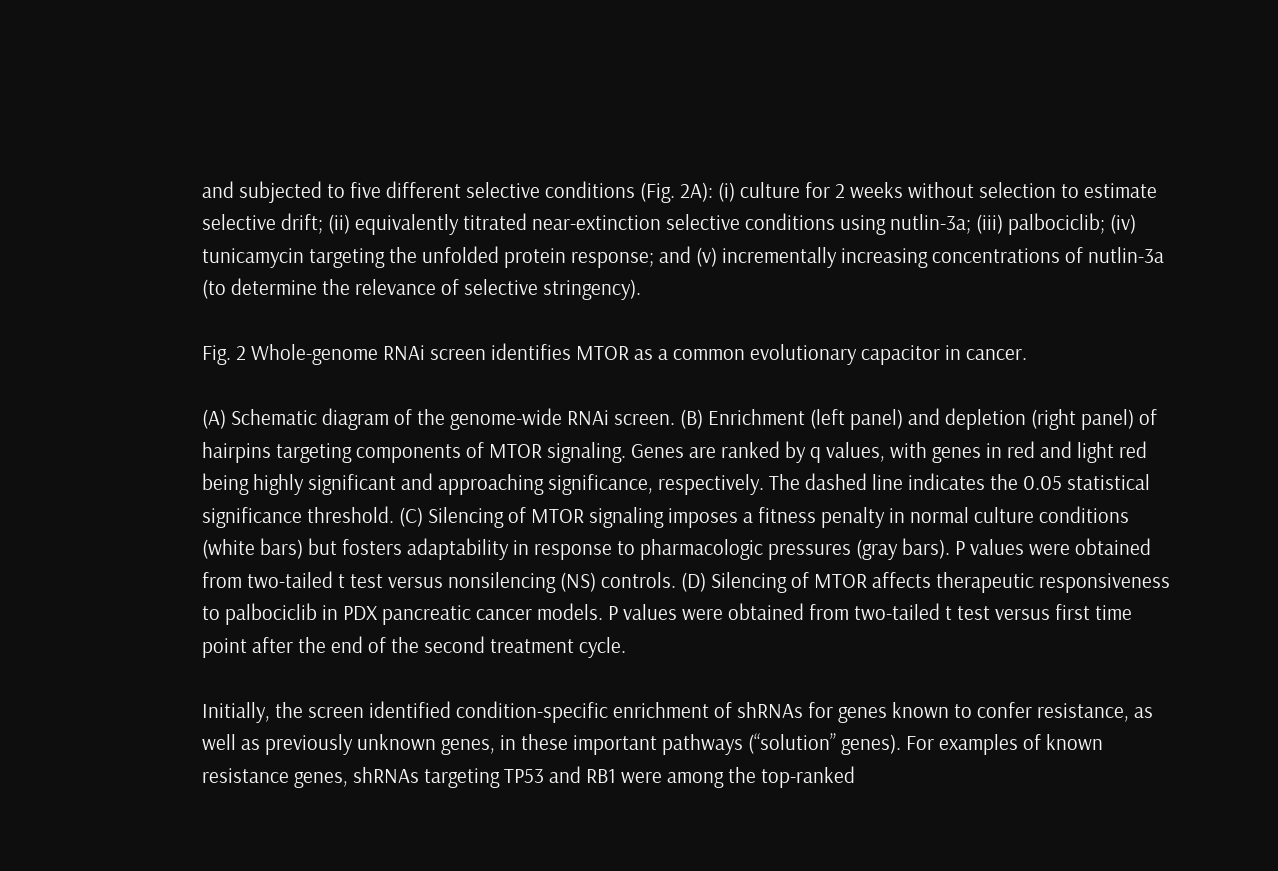and subjected to five different selective conditions (Fig. 2A): (i) culture for 2 weeks without selection to estimate selective drift; (ii) equivalently titrated near-extinction selective conditions using nutlin-3a; (iii) palbociclib; (iv) tunicamycin targeting the unfolded protein response; and (v) incrementally increasing concentrations of nutlin-3a (to determine the relevance of selective stringency).

Fig. 2 Whole-genome RNAi screen identifies MTOR as a common evolutionary capacitor in cancer.

(A) Schematic diagram of the genome-wide RNAi screen. (B) Enrichment (left panel) and depletion (right panel) of hairpins targeting components of MTOR signaling. Genes are ranked by q values, with genes in red and light red being highly significant and approaching significance, respectively. The dashed line indicates the 0.05 statistical significance threshold. (C) Silencing of MTOR signaling imposes a fitness penalty in normal culture conditions (white bars) but fosters adaptability in response to pharmacologic pressures (gray bars). P values were obtained from two-tailed t test versus nonsilencing (NS) controls. (D) Silencing of MTOR affects therapeutic responsiveness to palbociclib in PDX pancreatic cancer models. P values were obtained from two-tailed t test versus first time point after the end of the second treatment cycle.

Initially, the screen identified condition-specific enrichment of shRNAs for genes known to confer resistance, as well as previously unknown genes, in these important pathways (“solution” genes). For examples of known resistance genes, shRNAs targeting TP53 and RB1 were among the top-ranked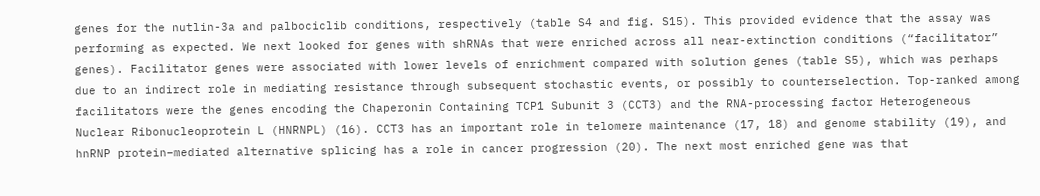genes for the nutlin-3a and palbociclib conditions, respectively (table S4 and fig. S15). This provided evidence that the assay was performing as expected. We next looked for genes with shRNAs that were enriched across all near-extinction conditions (“facilitator” genes). Facilitator genes were associated with lower levels of enrichment compared with solution genes (table S5), which was perhaps due to an indirect role in mediating resistance through subsequent stochastic events, or possibly to counterselection. Top-ranked among facilitators were the genes encoding the Chaperonin Containing TCP1 Subunit 3 (CCT3) and the RNA-processing factor Heterogeneous Nuclear Ribonucleoprotein L (HNRNPL) (16). CCT3 has an important role in telomere maintenance (17, 18) and genome stability (19), and hnRNP protein–mediated alternative splicing has a role in cancer progression (20). The next most enriched gene was that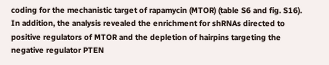coding for the mechanistic target of rapamycin (MTOR) (table S6 and fig. S16). In addition, the analysis revealed the enrichment for shRNAs directed to positive regulators of MTOR and the depletion of hairpins targeting the negative regulator PTEN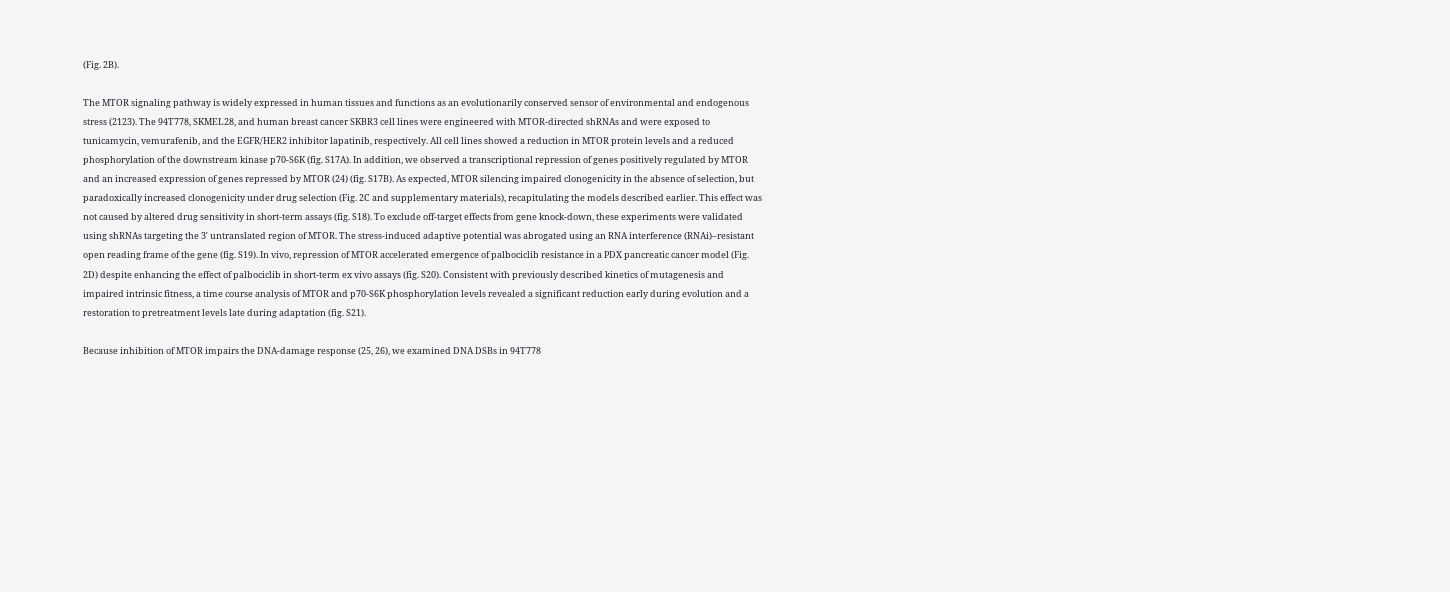(Fig. 2B).

The MTOR signaling pathway is widely expressed in human tissues and functions as an evolutionarily conserved sensor of environmental and endogenous stress (2123). The 94T778, SKMEL28, and human breast cancer SKBR3 cell lines were engineered with MTOR-directed shRNAs and were exposed to tunicamycin, vemurafenib, and the EGFR/HER2 inhibitor lapatinib, respectively. All cell lines showed a reduction in MTOR protein levels and a reduced phosphorylation of the downstream kinase p70-S6K (fig. S17A). In addition, we observed a transcriptional repression of genes positively regulated by MTOR and an increased expression of genes repressed by MTOR (24) (fig. S17B). As expected, MTOR silencing impaired clonogenicity in the absence of selection, but paradoxically increased clonogenicity under drug selection (Fig. 2C and supplementary materials), recapitulating the models described earlier. This effect was not caused by altered drug sensitivity in short-term assays (fig. S18). To exclude off-target effects from gene knock-down, these experiments were validated using shRNAs targeting the 3′ untranslated region of MTOR. The stress-induced adaptive potential was abrogated using an RNA interference (RNAi)–resistant open reading frame of the gene (fig. S19). In vivo, repression of MTOR accelerated emergence of palbociclib resistance in a PDX pancreatic cancer model (Fig. 2D) despite enhancing the effect of palbociclib in short-term ex vivo assays (fig. S20). Consistent with previously described kinetics of mutagenesis and impaired intrinsic fitness, a time course analysis of MTOR and p70-S6K phosphorylation levels revealed a significant reduction early during evolution and a restoration to pretreatment levels late during adaptation (fig. S21).

Because inhibition of MTOR impairs the DNA-damage response (25, 26), we examined DNA DSBs in 94T778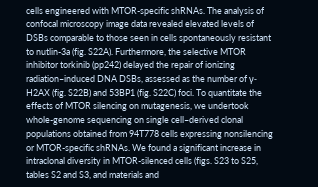cells engineered with MTOR-specific shRNAs. The analysis of confocal microscopy image data revealed elevated levels of DSBs comparable to those seen in cells spontaneously resistant to nutlin-3a (fig. S22A). Furthermore, the selective MTOR inhibitor torkinib (pp242) delayed the repair of ionizing radiation–induced DNA DSBs, assessed as the number of γ-H2AX (fig. S22B) and 53BP1 (fig. S22C) foci. To quantitate the effects of MTOR silencing on mutagenesis, we undertook whole-genome sequencing on single cell–derived clonal populations obtained from 94T778 cells expressing nonsilencing or MTOR-specific shRNAs. We found a significant increase in intraclonal diversity in MTOR-silenced cells (figs. S23 to S25, tables S2 and S3, and materials and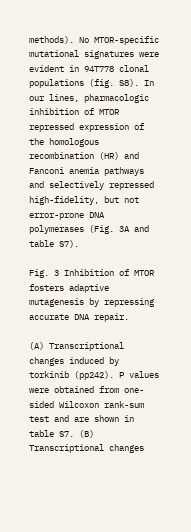methods). No MTOR-specific mutational signatures were evident in 94T778 clonal populations (fig. S8). In our lines, pharmacologic inhibition of MTOR repressed expression of the homologous recombination (HR) and Fanconi anemia pathways and selectively repressed high-fidelity, but not error-prone DNA polymerases (Fig. 3A and table S7).

Fig. 3 Inhibition of MTOR fosters adaptive mutagenesis by repressing accurate DNA repair.

(A) Transcriptional changes induced by torkinib (pp242). P values were obtained from one-sided Wilcoxon rank-sum test and are shown in table S7. (B) Transcriptional changes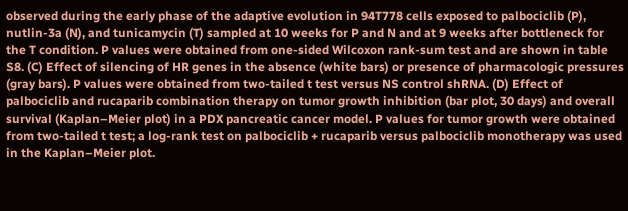observed during the early phase of the adaptive evolution in 94T778 cells exposed to palbociclib (P), nutlin-3a (N), and tunicamycin (T) sampled at 10 weeks for P and N and at 9 weeks after bottleneck for the T condition. P values were obtained from one-sided Wilcoxon rank-sum test and are shown in table S8. (C) Effect of silencing of HR genes in the absence (white bars) or presence of pharmacologic pressures (gray bars). P values were obtained from two-tailed t test versus NS control shRNA. (D) Effect of palbociclib and rucaparib combination therapy on tumor growth inhibition (bar plot, 30 days) and overall survival (Kaplan–Meier plot) in a PDX pancreatic cancer model. P values for tumor growth were obtained from two-tailed t test; a log-rank test on palbociclib + rucaparib versus palbociclib monotherapy was used in the Kaplan–Meier plot.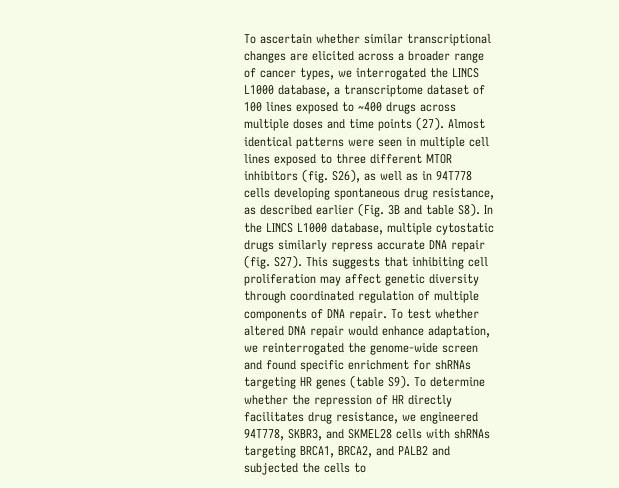To ascertain whether similar transcriptional changes are elicited across a broader range of cancer types, we interrogated the LINCS L1000 database, a transcriptome dataset of 100 lines exposed to ~400 drugs across multiple doses and time points (27). Almost identical patterns were seen in multiple cell lines exposed to three different MTOR inhibitors (fig. S26), as well as in 94T778 cells developing spontaneous drug resistance, as described earlier (Fig. 3B and table S8). In the LINCS L1000 database, multiple cytostatic drugs similarly repress accurate DNA repair (fig. S27). This suggests that inhibiting cell proliferation may affect genetic diversity through coordinated regulation of multiple components of DNA repair. To test whether altered DNA repair would enhance adaptation, we reinterrogated the genome-wide screen and found specific enrichment for shRNAs targeting HR genes (table S9). To determine whether the repression of HR directly facilitates drug resistance, we engineered 94T778, SKBR3, and SKMEL28 cells with shRNAs targeting BRCA1, BRCA2, and PALB2 and subjected the cells to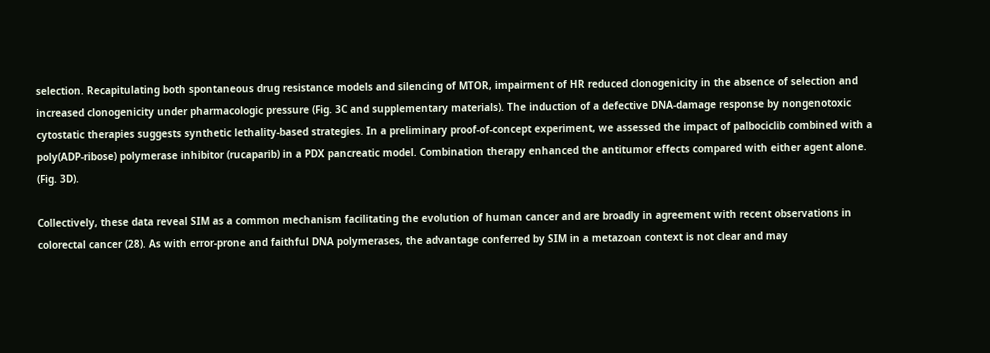selection. Recapitulating both spontaneous drug resistance models and silencing of MTOR, impairment of HR reduced clonogenicity in the absence of selection and increased clonogenicity under pharmacologic pressure (Fig. 3C and supplementary materials). The induction of a defective DNA-damage response by nongenotoxic cytostatic therapies suggests synthetic lethality-based strategies. In a preliminary proof-of-concept experiment, we assessed the impact of palbociclib combined with a poly(ADP-ribose) polymerase inhibitor (rucaparib) in a PDX pancreatic model. Combination therapy enhanced the antitumor effects compared with either agent alone. (Fig. 3D).

Collectively, these data reveal SIM as a common mechanism facilitating the evolution of human cancer and are broadly in agreement with recent observations in colorectal cancer (28). As with error-prone and faithful DNA polymerases, the advantage conferred by SIM in a metazoan context is not clear and may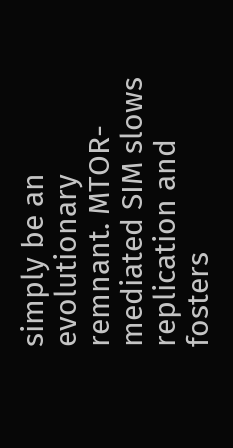simply be an evolutionary remnant. MTOR-mediated SIM slows replication and fosters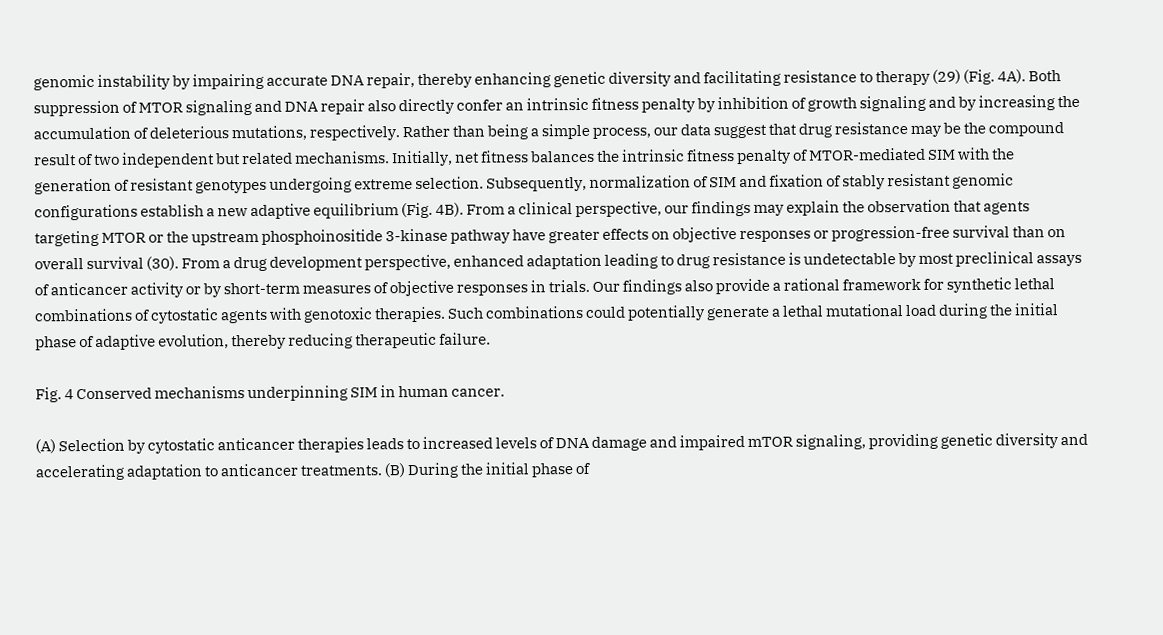genomic instability by impairing accurate DNA repair, thereby enhancing genetic diversity and facilitating resistance to therapy (29) (Fig. 4A). Both suppression of MTOR signaling and DNA repair also directly confer an intrinsic fitness penalty by inhibition of growth signaling and by increasing the accumulation of deleterious mutations, respectively. Rather than being a simple process, our data suggest that drug resistance may be the compound result of two independent but related mechanisms. Initially, net fitness balances the intrinsic fitness penalty of MTOR-mediated SIM with the generation of resistant genotypes undergoing extreme selection. Subsequently, normalization of SIM and fixation of stably resistant genomic configurations establish a new adaptive equilibrium (Fig. 4B). From a clinical perspective, our findings may explain the observation that agents targeting MTOR or the upstream phosphoinositide 3-kinase pathway have greater effects on objective responses or progression-free survival than on overall survival (30). From a drug development perspective, enhanced adaptation leading to drug resistance is undetectable by most preclinical assays of anticancer activity or by short-term measures of objective responses in trials. Our findings also provide a rational framework for synthetic lethal combinations of cytostatic agents with genotoxic therapies. Such combinations could potentially generate a lethal mutational load during the initial phase of adaptive evolution, thereby reducing therapeutic failure.

Fig. 4 Conserved mechanisms underpinning SIM in human cancer.

(A) Selection by cytostatic anticancer therapies leads to increased levels of DNA damage and impaired mTOR signaling, providing genetic diversity and accelerating adaptation to anticancer treatments. (B) During the initial phase of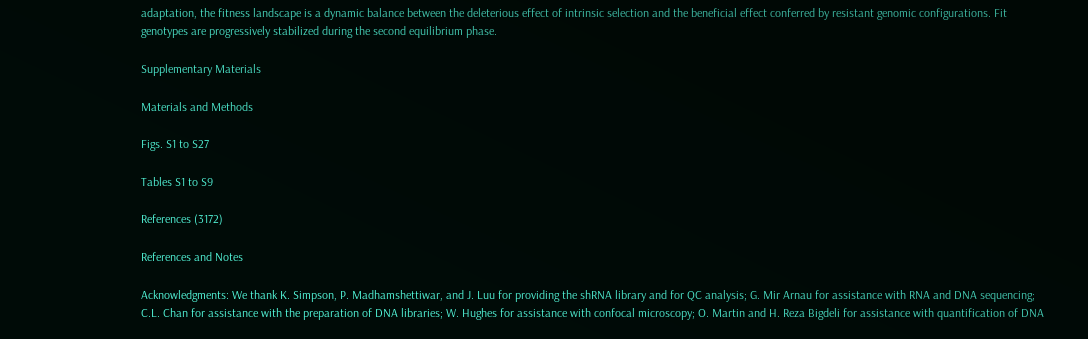adaptation, the fitness landscape is a dynamic balance between the deleterious effect of intrinsic selection and the beneficial effect conferred by resistant genomic configurations. Fit genotypes are progressively stabilized during the second equilibrium phase.

Supplementary Materials

Materials and Methods

Figs. S1 to S27

Tables S1 to S9

References (3172)

References and Notes

Acknowledgments: We thank K. Simpson, P. Madhamshettiwar, and J. Luu for providing the shRNA library and for QC analysis; G. Mir Arnau for assistance with RNA and DNA sequencing; C.L. Chan for assistance with the preparation of DNA libraries; W. Hughes for assistance with confocal microscopy; O. Martin and H. Reza Bigdeli for assistance with quantification of DNA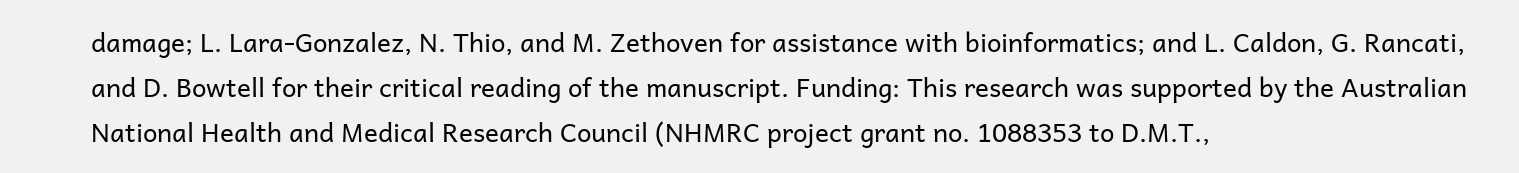damage; L. Lara-Gonzalez, N. Thio, and M. Zethoven for assistance with bioinformatics; and L. Caldon, G. Rancati, and D. Bowtell for their critical reading of the manuscript. Funding: This research was supported by the Australian National Health and Medical Research Council (NHMRC project grant no. 1088353 to D.M.T.,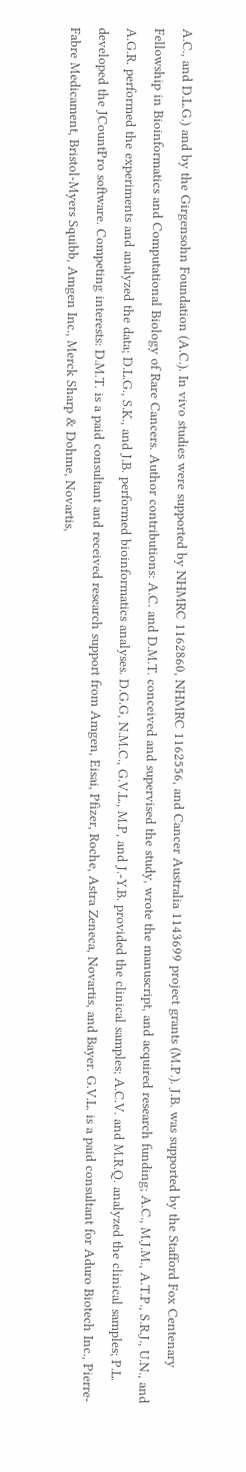A.C., and D.L.G.) and by the Girgensohn Foundation (A.C.). In vivo studies were supported by NHMRC 1162860, NHMRC 1162556, and Cancer Australia 1143699 project grants (M.P.). J.B. was supported by the Stafford Fox Centenary Fellowship in Bioinformatics and Computational Biology of Rare Cancers. Author contributions: A.C. and D.M.T. conceived and supervised the study, wrote the manuscript, and acquired research funding; A.C., M.J.M., A.T.P., S.R.J., U.N., and A.G.R. performed the experiments and analyzed the data; D.L.G., S.K., and J.B. performed bioinformatics analyses. D.G.G, N.M.C., G.V.L., M.P, and J.-Y.B. provided the clinical samples; A.C.V. and M.R.Q. analyzed the clinical samples; P.L. developed the JCountPro software. Competing interests: D.M.T. is a paid consultant and received research support from Amgen, Eisai, Pfizer, Roche, Astra Zeneca, Novartis, and Bayer. G.V.L. is a paid consultant for Aduro Biotech Inc., Pierre-Fabre Medicament, Bristol-Myers Squibb, Amgen Inc., Merck Sharp & Dohme, Novartis,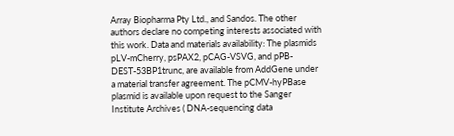Array Biopharma Pty Ltd., and Sandos. The other authors declare no competing interests associated with this work. Data and materials availability: The plasmids pLV-mCherry, psPAX2, pCAG-VSVG, and pPB-DEST-53BP1trunc, are available from AddGene under a material transfer agreement. The pCMV-hyPBase plasmid is available upon request to the Sanger Institute Archives ( DNA-sequencing data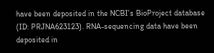have been deposited in the NCBI’s BioProject database (ID: PRJNA623123). RNA-sequencing data have been deposited in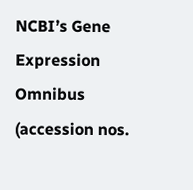NCBI’s Gene Expression Omnibus (accession nos.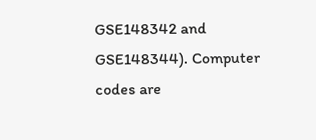GSE148342 and GSE148344). Computer codes are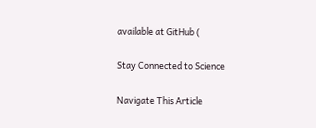available at GitHub (

Stay Connected to Science

Navigate This Article